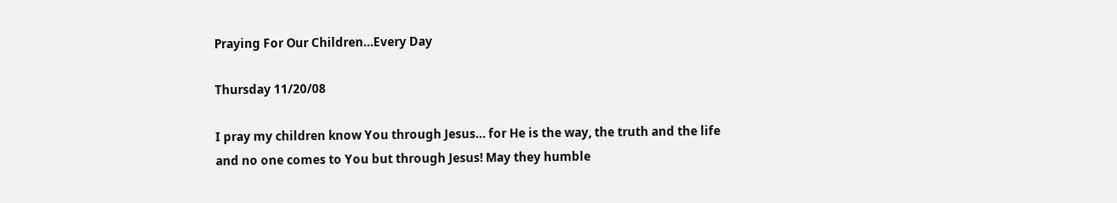Praying For Our Children…Every Day

Thursday 11/20/08

I pray my children know You through Jesus… for He is the way, the truth and the life and no one comes to You but through Jesus! May they humble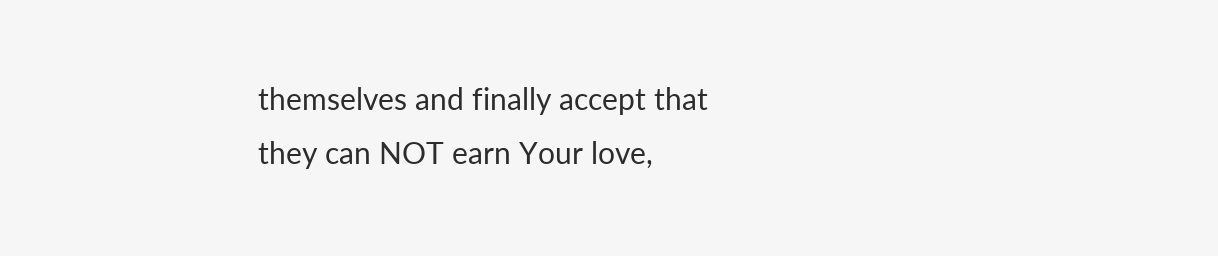themselves and finally accept that they can NOT earn Your love,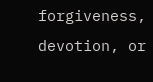forgiveness, devotion, or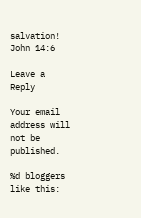salvation! John 14:6

Leave a Reply

Your email address will not be published.

%d bloggers like this: